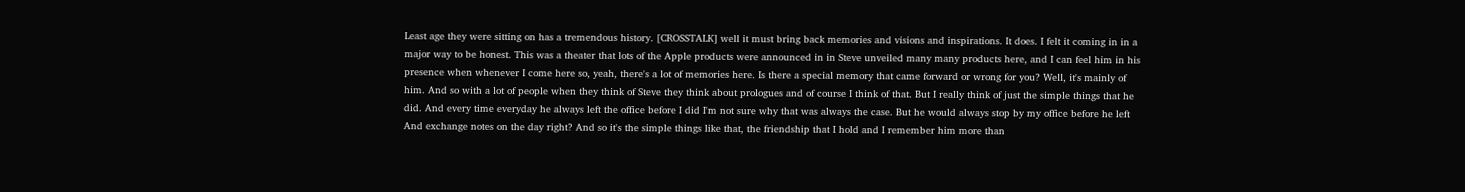Least age they were sitting on has a tremendous history. [CROSSTALK] well it must bring back memories and visions and inspirations. It does. I felt it coming in in a major way to be honest. This was a theater that lots of the Apple products were announced in in Steve unveiled many many products here, and I can feel him in his presence when whenever I come here so, yeah, there's a lot of memories here. Is there a special memory that came forward or wrong for you? Well, it's mainly of him. And so with a lot of people when they think of Steve they think about prologues and of course I think of that. But I really think of just the simple things that he did. And every time everyday he always left the office before I did I'm not sure why that was always the case. But he would always stop by my office before he left And exchange notes on the day right? And so it's the simple things like that, the friendship that I hold and I remember him more than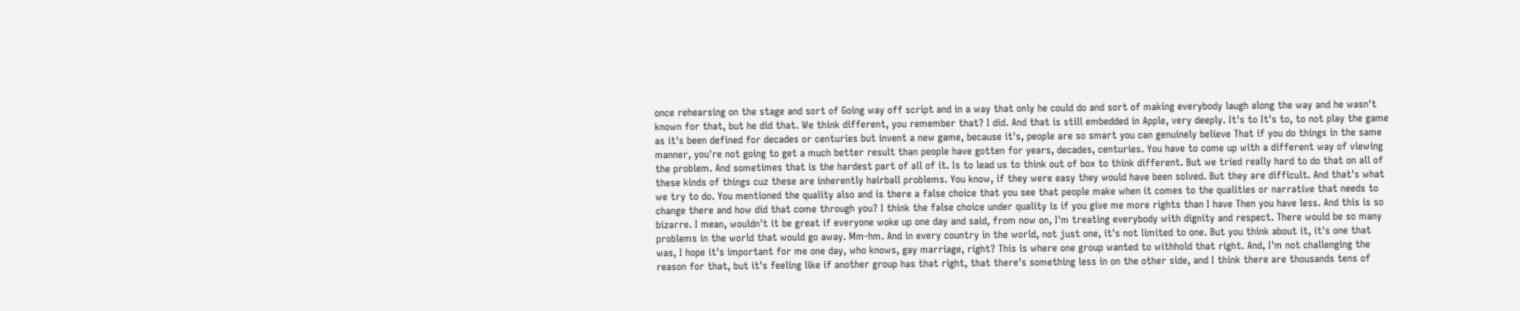once rehearsing on the stage and sort of Going way off script and in a way that only he could do and sort of making everybody laugh along the way and he wasn't known for that, but he did that. We think different, you remember that? I did. And that is still embedded in Apple, very deeply. It's to It's to, to not play the game as it's been defined for decades or centuries but invent a new game, because it's, people are so smart you can genuinely believe That if you do things in the same manner, you're not going to get a much better result than people have gotten for years, decades, centuries. You have to come up with a different way of viewing the problem. And sometimes that is the hardest part of all of it. Is to lead us to think out of box to think different. But we tried really hard to do that on all of these kinds of things cuz these are inherently hairball problems. You know, if they were easy they would have been solved. But they are difficult. And that's what we try to do. You mentioned the quality also and is there a false choice that you see that people make when it comes to the qualities or narrative that needs to change there and how did that come through you? I think the false choice under quality is if you give me more rights than I have Then you have less. And this is so bizarre. I mean, wouldn't it be great if everyone woke up one day and said, from now on, I'm treating everybody with dignity and respect. There would be so many problems in the world that would go away. Mm-hm. And in every country in the world, not just one, it's not limited to one. But you think about it, it's one that was, I hope it's important for me one day, who knows, gay marriage, right? This is where one group wanted to withhold that right. And, I'm not challenging the reason for that, but it's feeling like if another group has that right, that there's something less in on the other side, and I think there are thousands tens of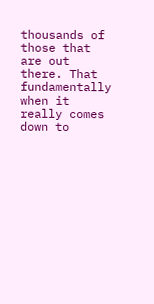thousands of those that are out there. That fundamentally when it really comes down to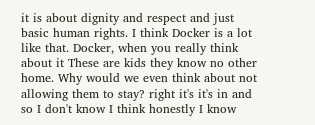it is about dignity and respect and just basic human rights. I think Docker is a lot like that. Docker, when you really think about it These are kids they know no other home. Why would we even think about not allowing them to stay? right it's it's in and so I don't know I think honestly I know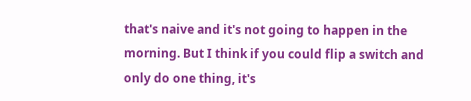that's naive and it's not going to happen in the morning. But I think if you could flip a switch and only do one thing, it's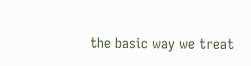the basic way we treat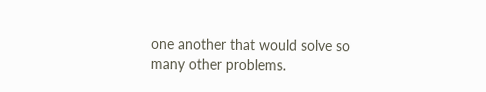one another that would solve so many other problems.